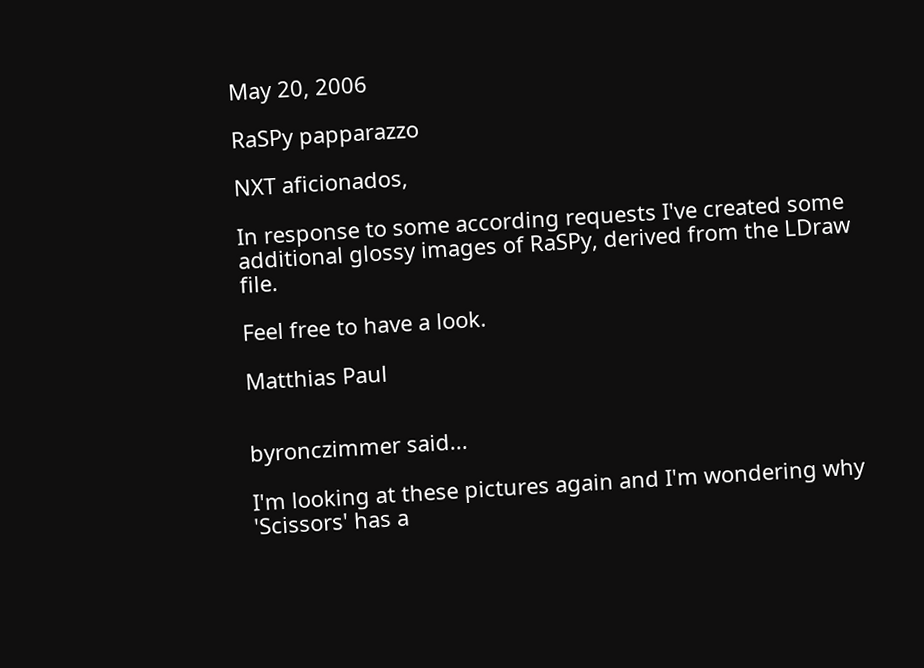May 20, 2006

RaSPy papparazzo

NXT aficionados,

In response to some according requests I've created some additional glossy images of RaSPy, derived from the LDraw file.

Feel free to have a look.

Matthias Paul


byronczimmer said...

I'm looking at these pictures again and I'm wondering why 'Scissors' has a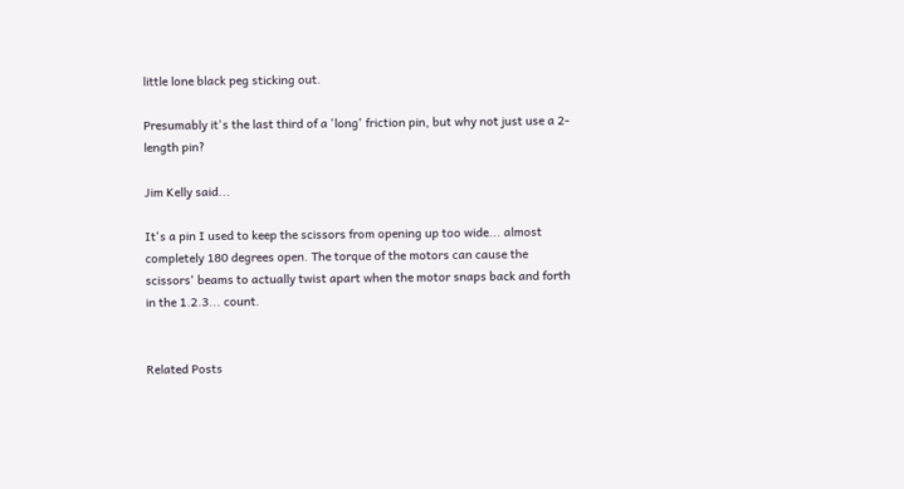little lone black peg sticking out.

Presumably it's the last third of a 'long' friction pin, but why not just use a 2-length pin?

Jim Kelly said...

It's a pin I used to keep the scissors from opening up too wide... almost completely 180 degrees open. The torque of the motors can cause the scissors' beams to actually twist apart when the motor snaps back and forth in the 1.2.3... count.


Related Posts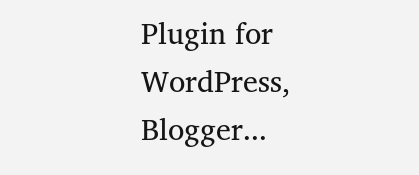Plugin for WordPress, Blogger...